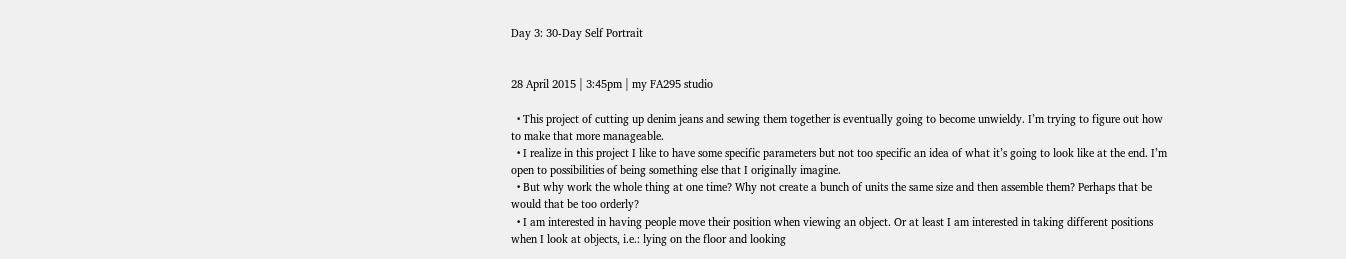Day 3: 30-Day Self Portrait


28 April 2015 | 3:45pm | my FA295 studio

  • This project of cutting up denim jeans and sewing them together is eventually going to become unwieldy. I’m trying to figure out how to make that more manageable.
  • I realize in this project I like to have some specific parameters but not too specific an idea of what it’s going to look like at the end. I’m open to possibilities of being something else that I originally imagine.
  • But why work the whole thing at one time? Why not create a bunch of units the same size and then assemble them? Perhaps that be would that be too orderly?
  • I am interested in having people move their position when viewing an object. Or at least I am interested in taking different positions when I look at objects, i.e.: lying on the floor and looking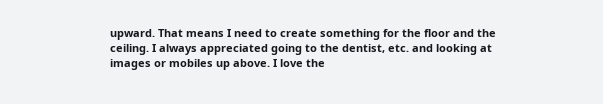upward. That means I need to create something for the floor and the ceiling. I always appreciated going to the dentist, etc. and looking at images or mobiles up above. I love the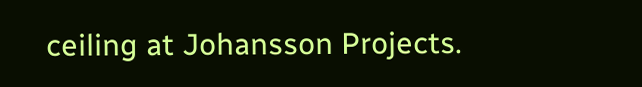ceiling at Johansson Projects.